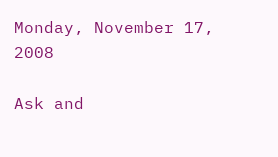Monday, November 17, 2008

Ask and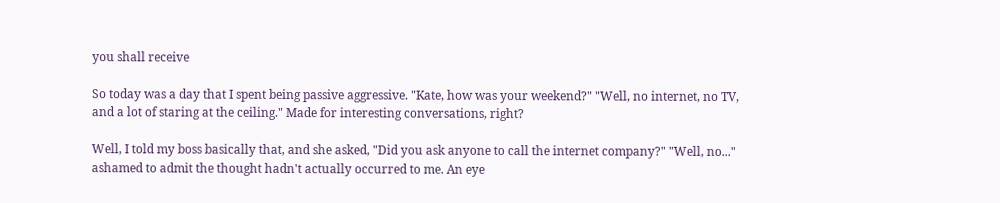you shall receive

So today was a day that I spent being passive aggressive. "Kate, how was your weekend?" "Well, no internet, no TV, and a lot of staring at the ceiling." Made for interesting conversations, right?

Well, I told my boss basically that, and she asked, "Did you ask anyone to call the internet company?" "Well, no..." ashamed to admit the thought hadn't actually occurred to me. An eye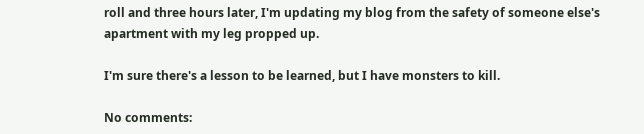roll and three hours later, I'm updating my blog from the safety of someone else's apartment with my leg propped up.

I'm sure there's a lesson to be learned, but I have monsters to kill.

No comments: